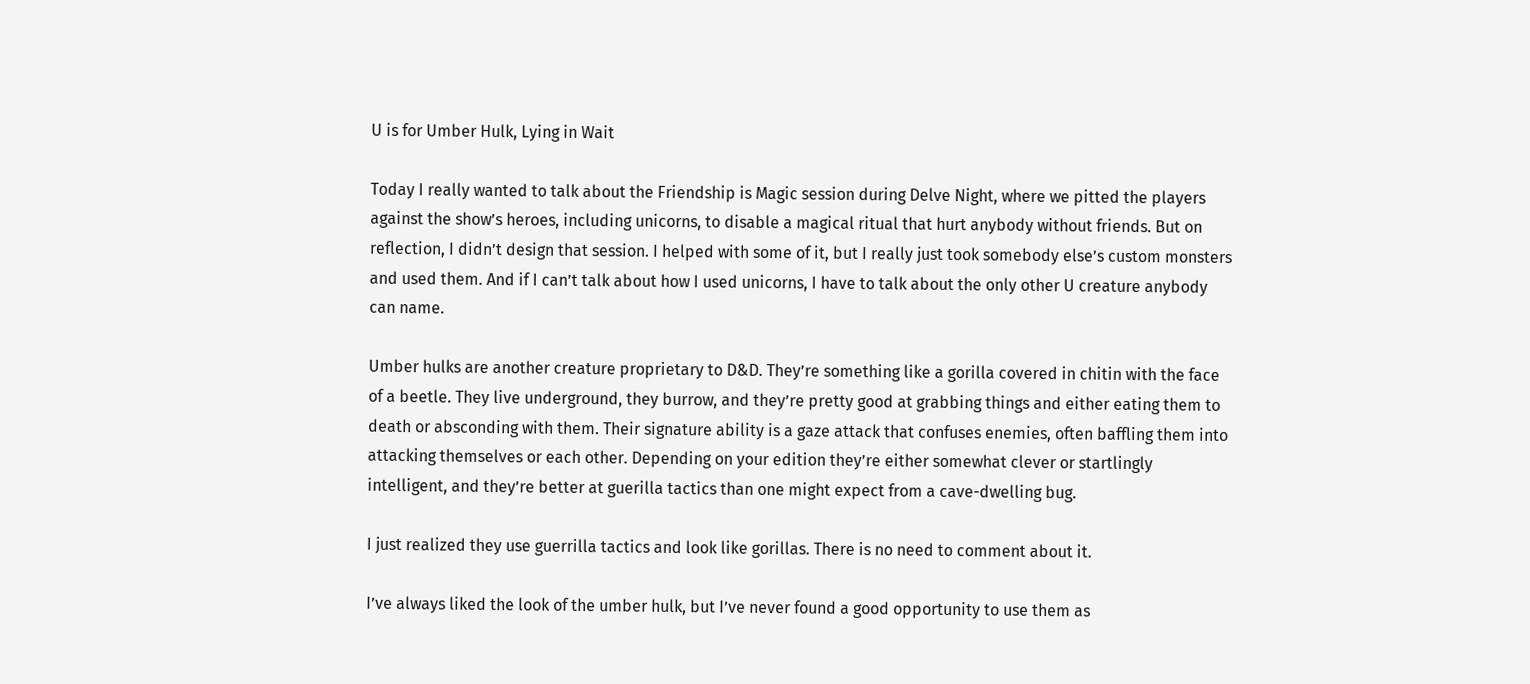U is for Umber Hulk, Lying in Wait

Today I really wanted to talk about the Friendship is Magic session during Delve Night, where we pitted the players against the show’s heroes, including unicorns, to disable a magical ritual that hurt anybody without friends. But on reflection, I didn’t design that session. I helped with some of it, but I really just took somebody else’s custom monsters and used them. And if I can’t talk about how I used unicorns, I have to talk about the only other U creature anybody can name.

Umber hulks are another creature proprietary to D&D. They’re something like a gorilla covered in chitin with the face of a beetle. They live underground, they burrow, and they’re pretty good at grabbing things and either eating them to death or absconding with them. Their signature ability is a gaze attack that confuses enemies, often baffling them into attacking themselves or each other. Depending on your edition they’re either somewhat clever or startlingly intelligent, and they’re better at guerilla tactics than one might expect from a cave-dwelling bug.

I just realized they use guerrilla tactics and look like gorillas. There is no need to comment about it.

I’ve always liked the look of the umber hulk, but I’ve never found a good opportunity to use them as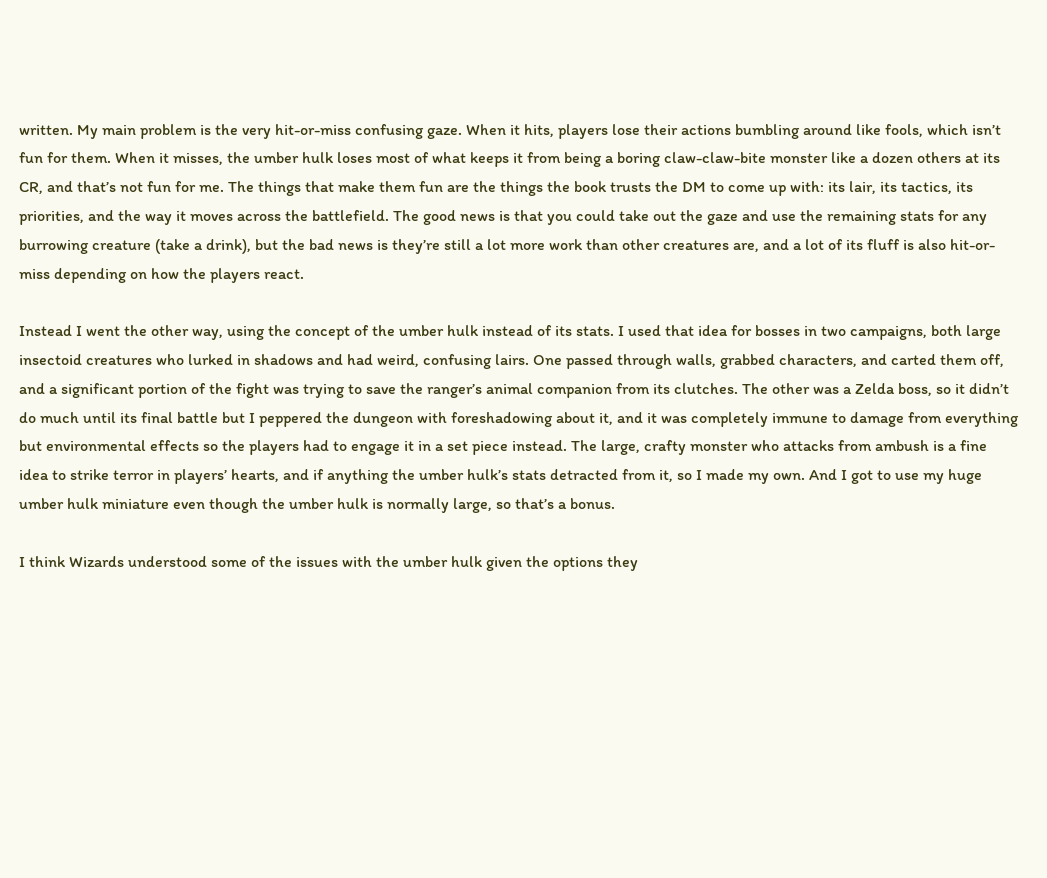written. My main problem is the very hit-or-miss confusing gaze. When it hits, players lose their actions bumbling around like fools, which isn’t fun for them. When it misses, the umber hulk loses most of what keeps it from being a boring claw-claw-bite monster like a dozen others at its CR, and that’s not fun for me. The things that make them fun are the things the book trusts the DM to come up with: its lair, its tactics, its priorities, and the way it moves across the battlefield. The good news is that you could take out the gaze and use the remaining stats for any burrowing creature (take a drink), but the bad news is they’re still a lot more work than other creatures are, and a lot of its fluff is also hit-or-miss depending on how the players react.

Instead I went the other way, using the concept of the umber hulk instead of its stats. I used that idea for bosses in two campaigns, both large insectoid creatures who lurked in shadows and had weird, confusing lairs. One passed through walls, grabbed characters, and carted them off, and a significant portion of the fight was trying to save the ranger’s animal companion from its clutches. The other was a Zelda boss, so it didn’t do much until its final battle but I peppered the dungeon with foreshadowing about it, and it was completely immune to damage from everything but environmental effects so the players had to engage it in a set piece instead. The large, crafty monster who attacks from ambush is a fine idea to strike terror in players’ hearts, and if anything the umber hulk’s stats detracted from it, so I made my own. And I got to use my huge umber hulk miniature even though the umber hulk is normally large, so that’s a bonus.

I think Wizards understood some of the issues with the umber hulk given the options they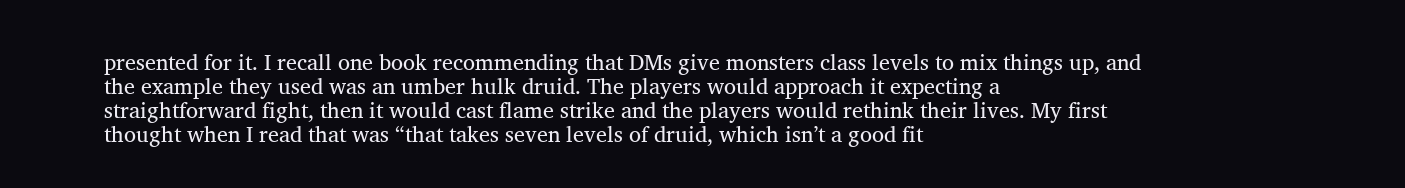presented for it. I recall one book recommending that DMs give monsters class levels to mix things up, and the example they used was an umber hulk druid. The players would approach it expecting a straightforward fight, then it would cast flame strike and the players would rethink their lives. My first thought when I read that was “that takes seven levels of druid, which isn’t a good fit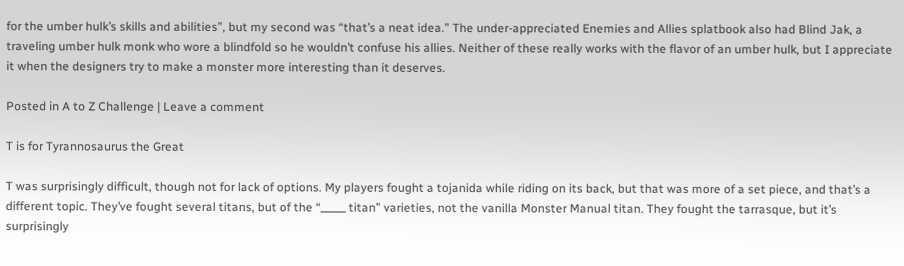for the umber hulk’s skills and abilities”, but my second was “that’s a neat idea.” The under-appreciated Enemies and Allies splatbook also had Blind Jak, a traveling umber hulk monk who wore a blindfold so he wouldn’t confuse his allies. Neither of these really works with the flavor of an umber hulk, but I appreciate it when the designers try to make a monster more interesting than it deserves.

Posted in A to Z Challenge | Leave a comment

T is for Tyrannosaurus the Great

T was surprisingly difficult, though not for lack of options. My players fought a tojanida while riding on its back, but that was more of a set piece, and that’s a different topic. They’ve fought several titans, but of the “_____ titan” varieties, not the vanilla Monster Manual titan. They fought the tarrasque, but it’s surprisingly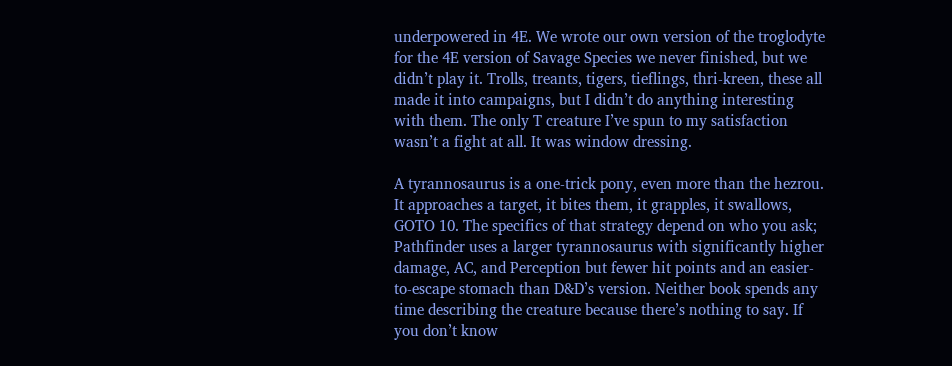underpowered in 4E. We wrote our own version of the troglodyte for the 4E version of Savage Species we never finished, but we didn’t play it. Trolls, treants, tigers, tieflings, thri-kreen, these all made it into campaigns, but I didn’t do anything interesting with them. The only T creature I’ve spun to my satisfaction wasn’t a fight at all. It was window dressing.

A tyrannosaurus is a one-trick pony, even more than the hezrou. It approaches a target, it bites them, it grapples, it swallows, GOTO 10. The specifics of that strategy depend on who you ask; Pathfinder uses a larger tyrannosaurus with significantly higher damage, AC, and Perception but fewer hit points and an easier-to-escape stomach than D&D’s version. Neither book spends any time describing the creature because there’s nothing to say. If you don’t know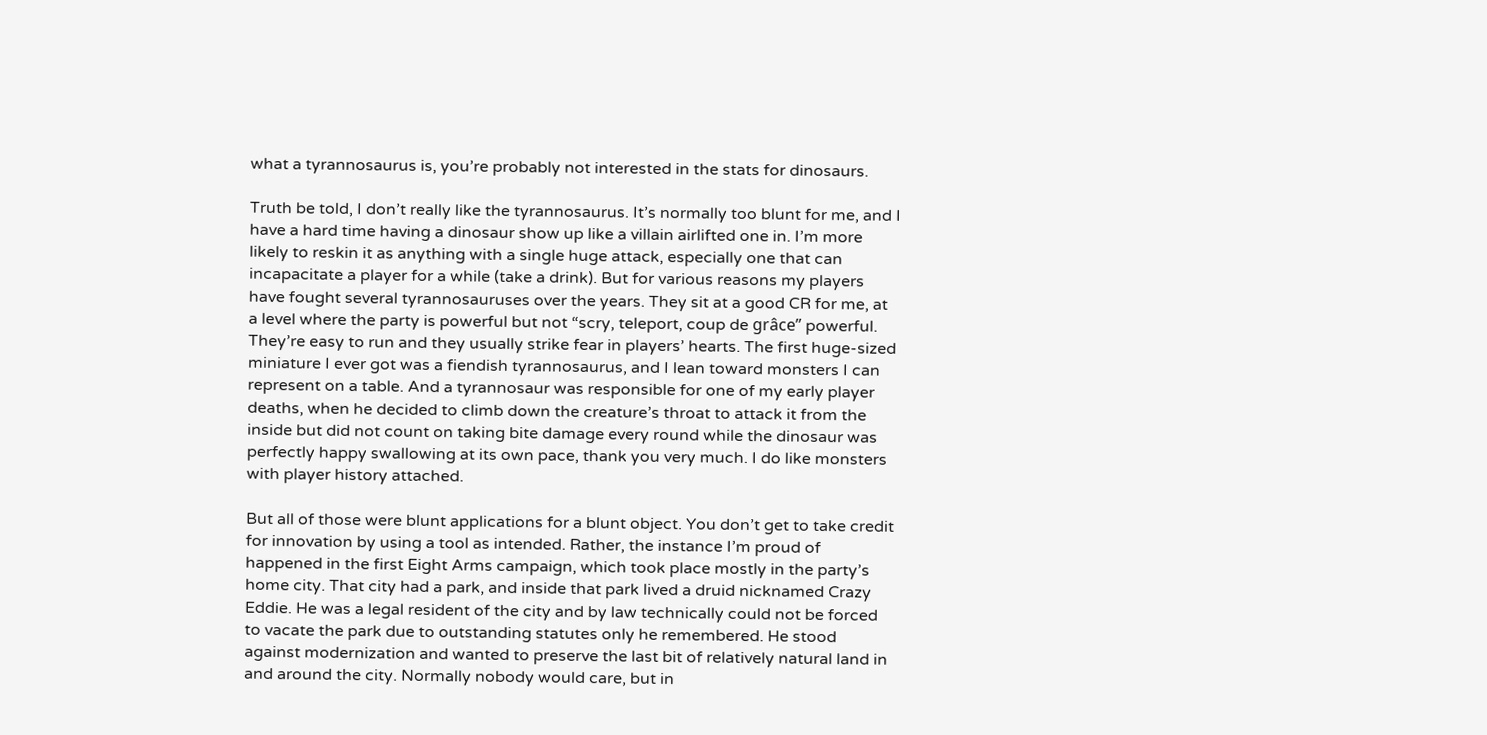what a tyrannosaurus is, you’re probably not interested in the stats for dinosaurs.

Truth be told, I don’t really like the tyrannosaurus. It’s normally too blunt for me, and I have a hard time having a dinosaur show up like a villain airlifted one in. I’m more likely to reskin it as anything with a single huge attack, especially one that can incapacitate a player for a while (take a drink). But for various reasons my players have fought several tyrannosauruses over the years. They sit at a good CR for me, at a level where the party is powerful but not “scry, teleport, coup de grâce” powerful. They’re easy to run and they usually strike fear in players’ hearts. The first huge-sized miniature I ever got was a fiendish tyrannosaurus, and I lean toward monsters I can represent on a table. And a tyrannosaur was responsible for one of my early player deaths, when he decided to climb down the creature’s throat to attack it from the inside but did not count on taking bite damage every round while the dinosaur was perfectly happy swallowing at its own pace, thank you very much. I do like monsters with player history attached.

But all of those were blunt applications for a blunt object. You don’t get to take credit for innovation by using a tool as intended. Rather, the instance I’m proud of happened in the first Eight Arms campaign, which took place mostly in the party’s home city. That city had a park, and inside that park lived a druid nicknamed Crazy Eddie. He was a legal resident of the city and by law technically could not be forced to vacate the park due to outstanding statutes only he remembered. He stood against modernization and wanted to preserve the last bit of relatively natural land in and around the city. Normally nobody would care, but in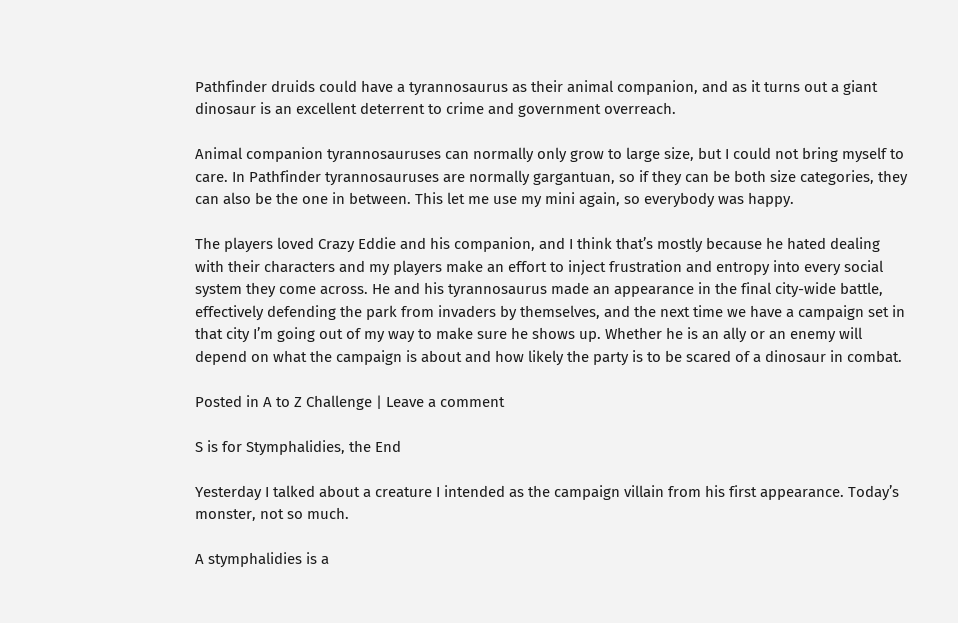Pathfinder druids could have a tyrannosaurus as their animal companion, and as it turns out a giant dinosaur is an excellent deterrent to crime and government overreach.

Animal companion tyrannosauruses can normally only grow to large size, but I could not bring myself to care. In Pathfinder tyrannosauruses are normally gargantuan, so if they can be both size categories, they can also be the one in between. This let me use my mini again, so everybody was happy.

The players loved Crazy Eddie and his companion, and I think that’s mostly because he hated dealing with their characters and my players make an effort to inject frustration and entropy into every social system they come across. He and his tyrannosaurus made an appearance in the final city-wide battle, effectively defending the park from invaders by themselves, and the next time we have a campaign set in that city I’m going out of my way to make sure he shows up. Whether he is an ally or an enemy will depend on what the campaign is about and how likely the party is to be scared of a dinosaur in combat.

Posted in A to Z Challenge | Leave a comment

S is for Stymphalidies, the End

Yesterday I talked about a creature I intended as the campaign villain from his first appearance. Today’s monster, not so much.

A stymphalidies is a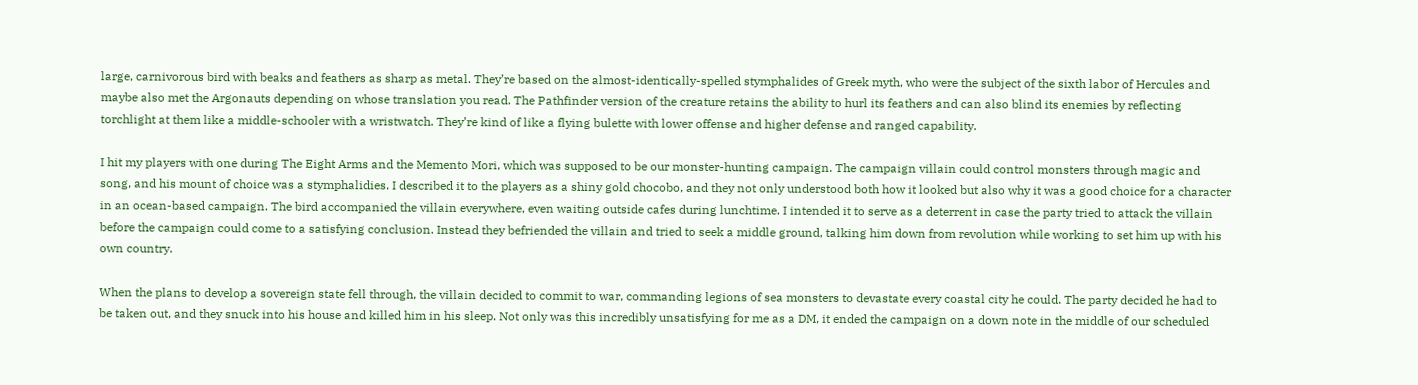large, carnivorous bird with beaks and feathers as sharp as metal. They’re based on the almost-identically-spelled stymphalides of Greek myth, who were the subject of the sixth labor of Hercules and maybe also met the Argonauts depending on whose translation you read. The Pathfinder version of the creature retains the ability to hurl its feathers and can also blind its enemies by reflecting torchlight at them like a middle-schooler with a wristwatch. They’re kind of like a flying bulette with lower offense and higher defense and ranged capability.

I hit my players with one during The Eight Arms and the Memento Mori, which was supposed to be our monster-hunting campaign. The campaign villain could control monsters through magic and song, and his mount of choice was a stymphalidies. I described it to the players as a shiny gold chocobo, and they not only understood both how it looked but also why it was a good choice for a character in an ocean-based campaign. The bird accompanied the villain everywhere, even waiting outside cafes during lunchtime. I intended it to serve as a deterrent in case the party tried to attack the villain before the campaign could come to a satisfying conclusion. Instead they befriended the villain and tried to seek a middle ground, talking him down from revolution while working to set him up with his own country.

When the plans to develop a sovereign state fell through, the villain decided to commit to war, commanding legions of sea monsters to devastate every coastal city he could. The party decided he had to be taken out, and they snuck into his house and killed him in his sleep. Not only was this incredibly unsatisfying for me as a DM, it ended the campaign on a down note in the middle of our scheduled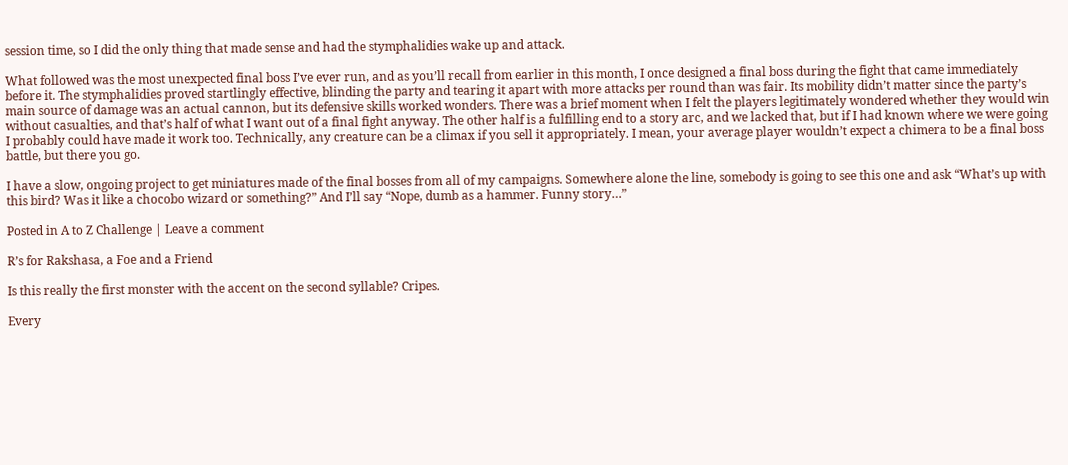session time, so I did the only thing that made sense and had the stymphalidies wake up and attack.

What followed was the most unexpected final boss I’ve ever run, and as you’ll recall from earlier in this month, I once designed a final boss during the fight that came immediately before it. The stymphalidies proved startlingly effective, blinding the party and tearing it apart with more attacks per round than was fair. Its mobility didn’t matter since the party’s main source of damage was an actual cannon, but its defensive skills worked wonders. There was a brief moment when I felt the players legitimately wondered whether they would win without casualties, and that’s half of what I want out of a final fight anyway. The other half is a fulfilling end to a story arc, and we lacked that, but if I had known where we were going I probably could have made it work too. Technically, any creature can be a climax if you sell it appropriately. I mean, your average player wouldn’t expect a chimera to be a final boss battle, but there you go.

I have a slow, ongoing project to get miniatures made of the final bosses from all of my campaigns. Somewhere alone the line, somebody is going to see this one and ask “What’s up with this bird? Was it like a chocobo wizard or something?” And I’ll say “Nope, dumb as a hammer. Funny story…”

Posted in A to Z Challenge | Leave a comment

R’s for Rakshasa, a Foe and a Friend

Is this really the first monster with the accent on the second syllable? Cripes.

Every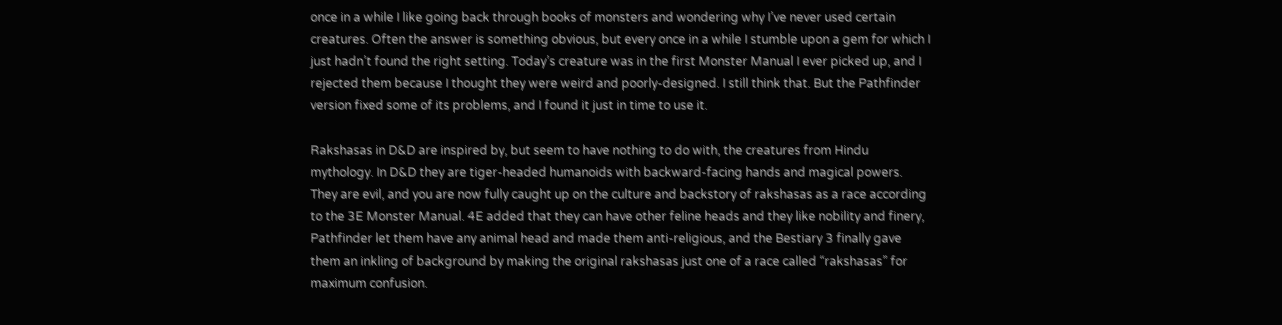once in a while I like going back through books of monsters and wondering why I’ve never used certain creatures. Often the answer is something obvious, but every once in a while I stumble upon a gem for which I just hadn’t found the right setting. Today’s creature was in the first Monster Manual I ever picked up, and I rejected them because I thought they were weird and poorly-designed. I still think that. But the Pathfinder version fixed some of its problems, and I found it just in time to use it.

Rakshasas in D&D are inspired by, but seem to have nothing to do with, the creatures from Hindu mythology. In D&D they are tiger-headed humanoids with backward-facing hands and magical powers. They are evil, and you are now fully caught up on the culture and backstory of rakshasas as a race according to the 3E Monster Manual. 4E added that they can have other feline heads and they like nobility and finery, Pathfinder let them have any animal head and made them anti-religious, and the Bestiary 3 finally gave them an inkling of background by making the original rakshasas just one of a race called “rakshasas” for maximum confusion.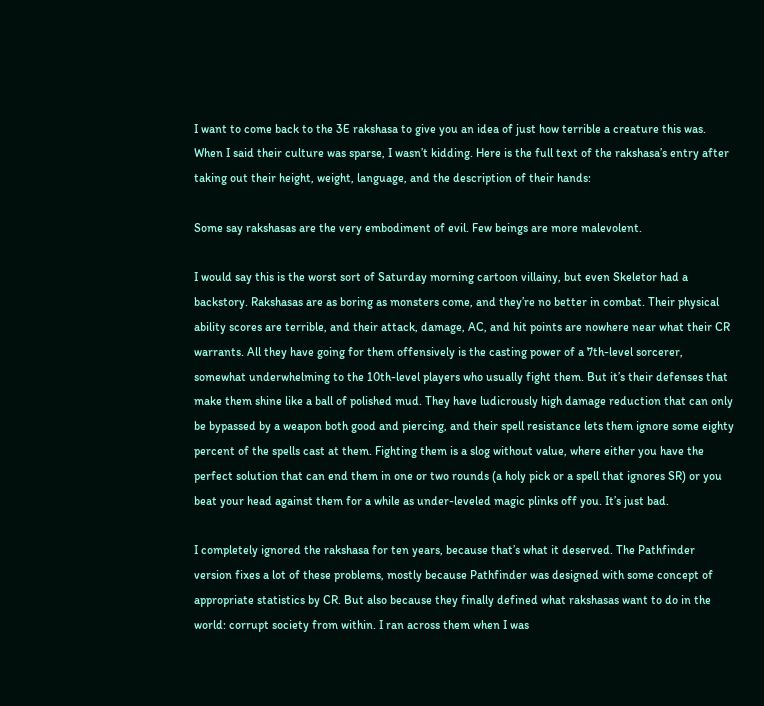I want to come back to the 3E rakshasa to give you an idea of just how terrible a creature this was. When I said their culture was sparse, I wasn’t kidding. Here is the full text of the rakshasa’s entry after taking out their height, weight, language, and the description of their hands:

Some say rakshasas are the very embodiment of evil. Few beings are more malevolent.

I would say this is the worst sort of Saturday morning cartoon villainy, but even Skeletor had a backstory. Rakshasas are as boring as monsters come, and they’re no better in combat. Their physical ability scores are terrible, and their attack, damage, AC, and hit points are nowhere near what their CR warrants. All they have going for them offensively is the casting power of a 7th-level sorcerer, somewhat underwhelming to the 10th-level players who usually fight them. But it’s their defenses that make them shine like a ball of polished mud. They have ludicrously high damage reduction that can only be bypassed by a weapon both good and piercing, and their spell resistance lets them ignore some eighty percent of the spells cast at them. Fighting them is a slog without value, where either you have the perfect solution that can end them in one or two rounds (a holy pick or a spell that ignores SR) or you beat your head against them for a while as under-leveled magic plinks off you. It’s just bad.

I completely ignored the rakshasa for ten years, because that’s what it deserved. The Pathfinder version fixes a lot of these problems, mostly because Pathfinder was designed with some concept of appropriate statistics by CR. But also because they finally defined what rakshasas want to do in the world: corrupt society from within. I ran across them when I was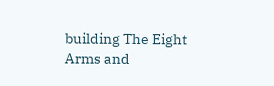building The Eight Arms and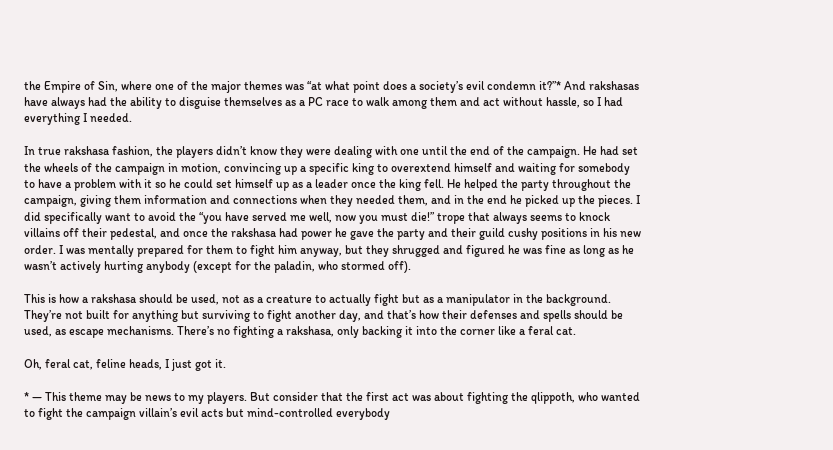the Empire of Sin, where one of the major themes was “at what point does a society’s evil condemn it?”* And rakshasas have always had the ability to disguise themselves as a PC race to walk among them and act without hassle, so I had everything I needed.

In true rakshasa fashion, the players didn’t know they were dealing with one until the end of the campaign. He had set the wheels of the campaign in motion, convincing up a specific king to overextend himself and waiting for somebody to have a problem with it so he could set himself up as a leader once the king fell. He helped the party throughout the campaign, giving them information and connections when they needed them, and in the end he picked up the pieces. I did specifically want to avoid the “you have served me well, now you must die!” trope that always seems to knock villains off their pedestal, and once the rakshasa had power he gave the party and their guild cushy positions in his new order. I was mentally prepared for them to fight him anyway, but they shrugged and figured he was fine as long as he wasn’t actively hurting anybody (except for the paladin, who stormed off).

This is how a rakshasa should be used, not as a creature to actually fight but as a manipulator in the background. They’re not built for anything but surviving to fight another day, and that’s how their defenses and spells should be used, as escape mechanisms. There’s no fighting a rakshasa, only backing it into the corner like a feral cat.

Oh, feral cat, feline heads, I just got it.

* — This theme may be news to my players. But consider that the first act was about fighting the qlippoth, who wanted to fight the campaign villain’s evil acts but mind-controlled everybody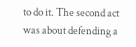to do it. The second act was about defending a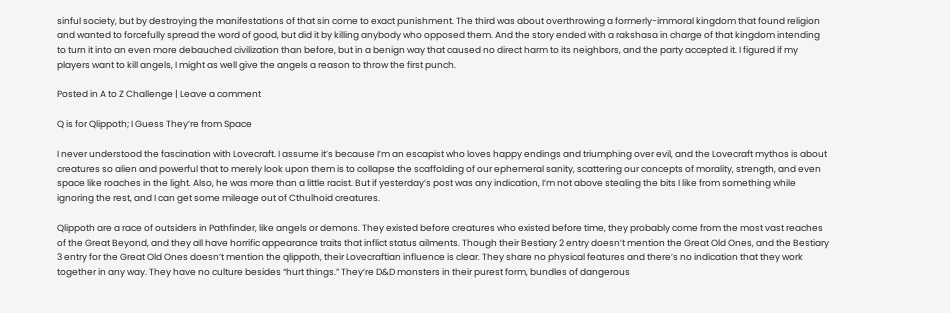sinful society, but by destroying the manifestations of that sin come to exact punishment. The third was about overthrowing a formerly-immoral kingdom that found religion and wanted to forcefully spread the word of good, but did it by killing anybody who opposed them. And the story ended with a rakshasa in charge of that kingdom intending to turn it into an even more debauched civilization than before, but in a benign way that caused no direct harm to its neighbors, and the party accepted it. I figured if my players want to kill angels, I might as well give the angels a reason to throw the first punch.

Posted in A to Z Challenge | Leave a comment

Q is for Qlippoth; I Guess They’re from Space

I never understood the fascination with Lovecraft. I assume it’s because I’m an escapist who loves happy endings and triumphing over evil, and the Lovecraft mythos is about creatures so alien and powerful that to merely look upon them is to collapse the scaffolding of our ephemeral sanity, scattering our concepts of morality, strength, and even space like roaches in the light. Also, he was more than a little racist. But if yesterday’s post was any indication, I’m not above stealing the bits I like from something while ignoring the rest, and I can get some mileage out of Cthulhoid creatures.

Qlippoth are a race of outsiders in Pathfinder, like angels or demons. They existed before creatures who existed before time, they probably come from the most vast reaches of the Great Beyond, and they all have horrific appearance traits that inflict status ailments. Though their Bestiary 2 entry doesn’t mention the Great Old Ones, and the Bestiary 3 entry for the Great Old Ones doesn’t mention the qlippoth, their Lovecraftian influence is clear. They share no physical features and there’s no indication that they work together in any way. They have no culture besides “hurt things.” They’re D&D monsters in their purest form, bundles of dangerous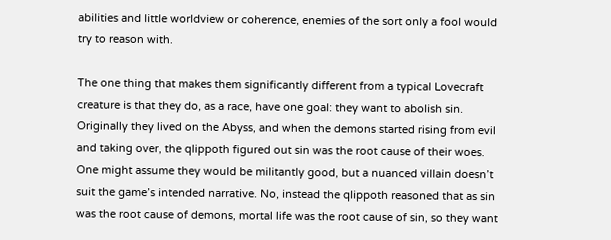abilities and little worldview or coherence, enemies of the sort only a fool would try to reason with.

The one thing that makes them significantly different from a typical Lovecraft creature is that they do, as a race, have one goal: they want to abolish sin. Originally they lived on the Abyss, and when the demons started rising from evil and taking over, the qlippoth figured out sin was the root cause of their woes. One might assume they would be militantly good, but a nuanced villain doesn’t suit the game’s intended narrative. No, instead the qlippoth reasoned that as sin was the root cause of demons, mortal life was the root cause of sin, so they want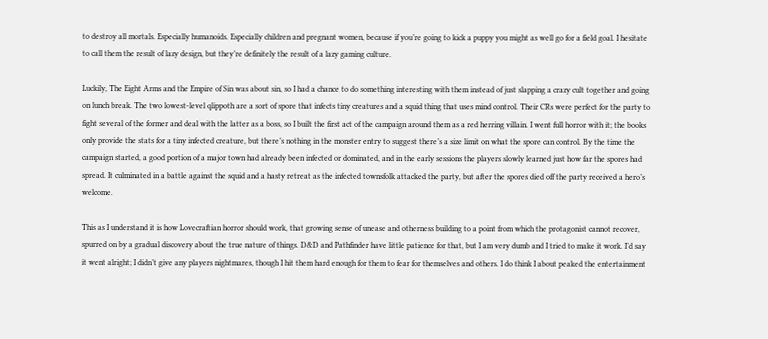to destroy all mortals. Especially humanoids. Especially children and pregnant women, because if you’re going to kick a puppy you might as well go for a field goal. I hesitate to call them the result of lazy design, but they’re definitely the result of a lazy gaming culture.

Luckily, The Eight Arms and the Empire of Sin was about sin, so I had a chance to do something interesting with them instead of just slapping a crazy cult together and going on lunch break. The two lowest-level qlippoth are a sort of spore that infects tiny creatures and a squid thing that uses mind control. Their CRs were perfect for the party to fight several of the former and deal with the latter as a boss, so I built the first act of the campaign around them as a red herring villain. I went full horror with it; the books only provide the stats for a tiny infected creature, but there’s nothing in the monster entry to suggest there’s a size limit on what the spore can control. By the time the campaign started, a good portion of a major town had already been infected or dominated, and in the early sessions the players slowly learned just how far the spores had spread. It culminated in a battle against the squid and a hasty retreat as the infected townsfolk attacked the party, but after the spores died off the party received a hero’s welcome.

This as I understand it is how Lovecraftian horror should work, that growing sense of unease and otherness building to a point from which the protagonist cannot recover, spurred on by a gradual discovery about the true nature of things. D&D and Pathfinder have little patience for that, but I am very dumb and I tried to make it work. I’d say it went alright; I didn’t give any players nightmares, though I hit them hard enough for them to fear for themselves and others. I do think I about peaked the entertainment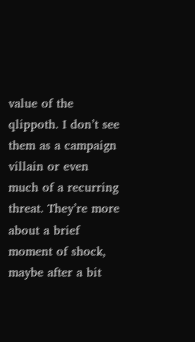value of the qlippoth. I don’t see them as a campaign villain or even much of a recurring threat. They’re more about a brief moment of shock, maybe after a bit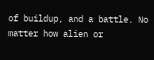of buildup, and a battle. No matter how alien or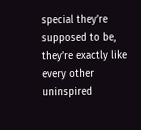special they’re supposed to be, they’re exactly like every other uninspired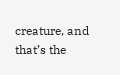creature, and that’s the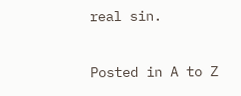real sin.

Posted in A to Z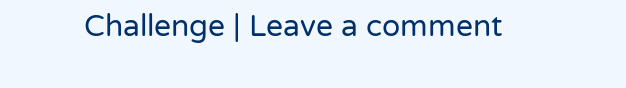Challenge | Leave a comment